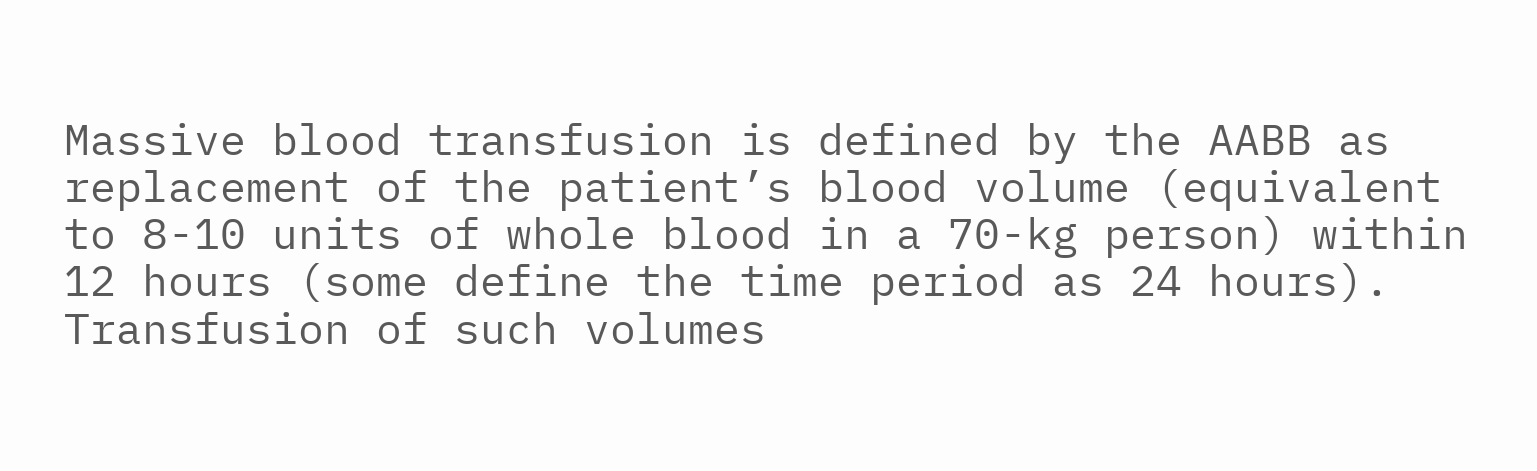Massive blood transfusion is defined by the AABB as replacement of the patient’s blood volume (equivalent to 8-10 units of whole blood in a 70-kg person) within 12 hours (some define the time period as 24 hours). Transfusion of such volumes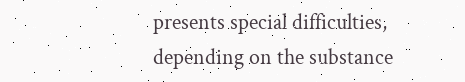presents special difficulties, depending on the substance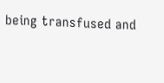being transfused and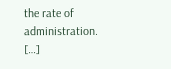the rate of administration. […]